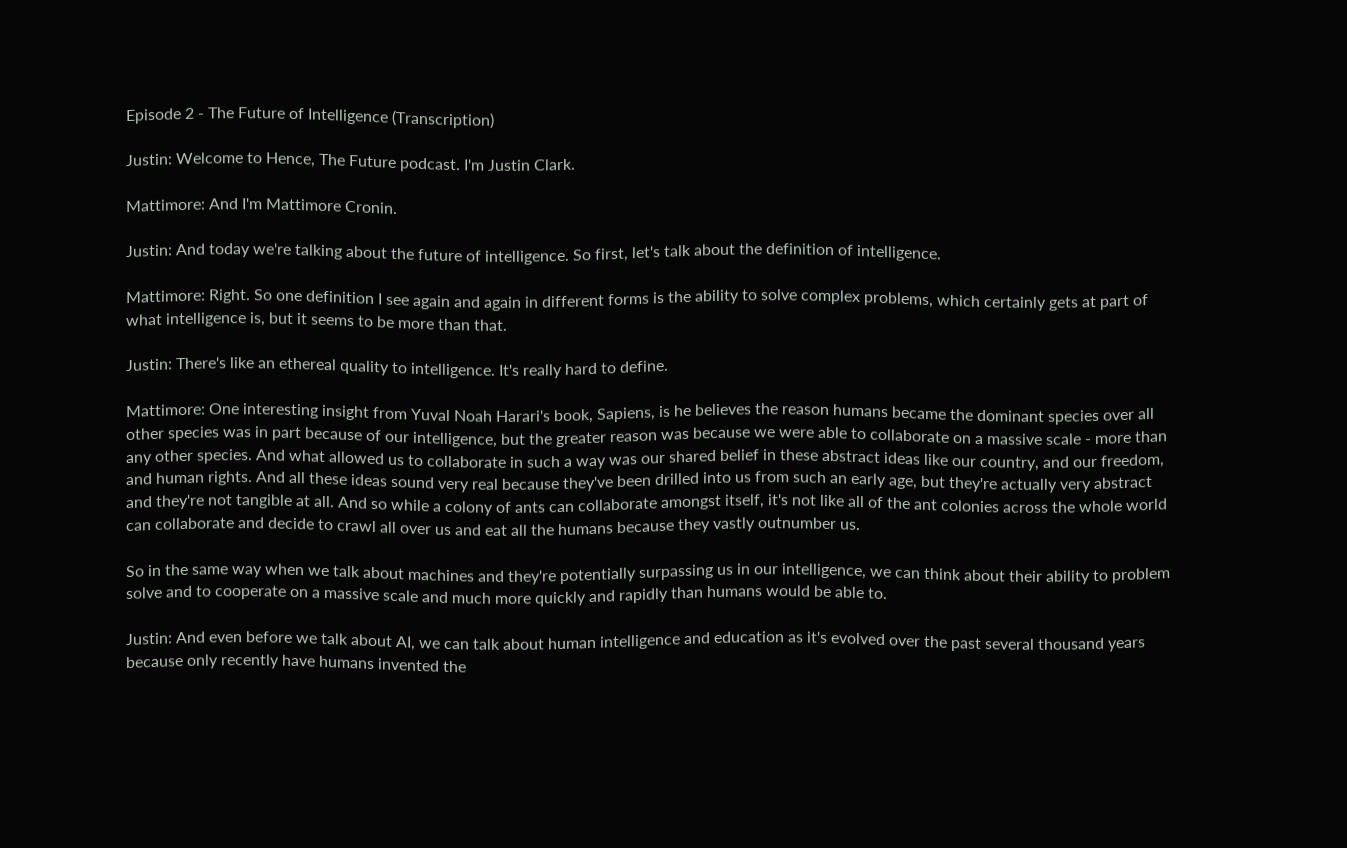Episode 2 - The Future of Intelligence (Transcription)

Justin: Welcome to Hence, The Future podcast. I'm Justin Clark.

Mattimore: And I'm Mattimore Cronin.

Justin: And today we're talking about the future of intelligence. So first, let's talk about the definition of intelligence.

Mattimore: Right. So one definition I see again and again in different forms is the ability to solve complex problems, which certainly gets at part of what intelligence is, but it seems to be more than that.

Justin: There's like an ethereal quality to intelligence. It's really hard to define.

Mattimore: One interesting insight from Yuval Noah Harari's book, Sapiens, is he believes the reason humans became the dominant species over all other species was in part because of our intelligence, but the greater reason was because we were able to collaborate on a massive scale - more than any other species. And what allowed us to collaborate in such a way was our shared belief in these abstract ideas like our country, and our freedom, and human rights. And all these ideas sound very real because they've been drilled into us from such an early age, but they're actually very abstract and they're not tangible at all. And so while a colony of ants can collaborate amongst itself, it's not like all of the ant colonies across the whole world can collaborate and decide to crawl all over us and eat all the humans because they vastly outnumber us.

So in the same way when we talk about machines and they're potentially surpassing us in our intelligence, we can think about their ability to problem solve and to cooperate on a massive scale and much more quickly and rapidly than humans would be able to.

Justin: And even before we talk about AI, we can talk about human intelligence and education as it's evolved over the past several thousand years because only recently have humans invented the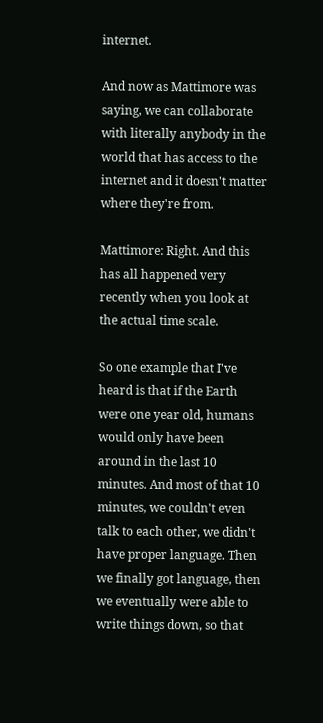internet.

And now as Mattimore was saying, we can collaborate with literally anybody in the world that has access to the internet and it doesn't matter where they're from.

Mattimore: Right. And this has all happened very recently when you look at the actual time scale.

So one example that I've heard is that if the Earth were one year old, humans would only have been around in the last 10 minutes. And most of that 10 minutes, we couldn't even talk to each other, we didn't have proper language. Then we finally got language, then we eventually were able to write things down, so that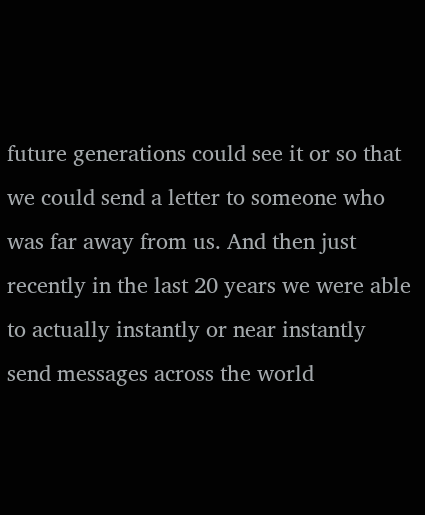future generations could see it or so that we could send a letter to someone who was far away from us. And then just recently in the last 20 years we were able to actually instantly or near instantly send messages across the world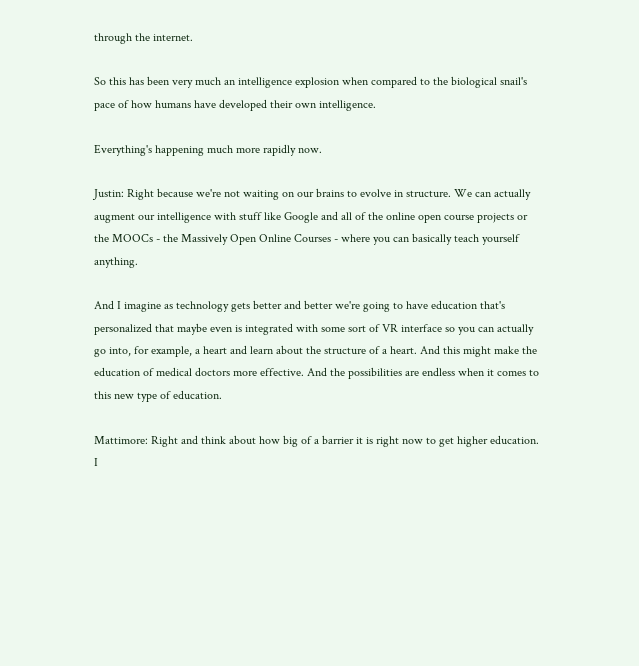through the internet.

So this has been very much an intelligence explosion when compared to the biological snail's pace of how humans have developed their own intelligence.

Everything's happening much more rapidly now.

Justin: Right because we're not waiting on our brains to evolve in structure. We can actually augment our intelligence with stuff like Google and all of the online open course projects or the MOOCs - the Massively Open Online Courses - where you can basically teach yourself anything.

And I imagine as technology gets better and better we're going to have education that's personalized that maybe even is integrated with some sort of VR interface so you can actually go into, for example, a heart and learn about the structure of a heart. And this might make the education of medical doctors more effective. And the possibilities are endless when it comes to this new type of education.

Mattimore: Right and think about how big of a barrier it is right now to get higher education. I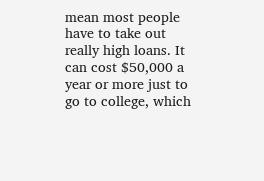mean most people have to take out really high loans. It can cost $50,000 a year or more just to go to college, which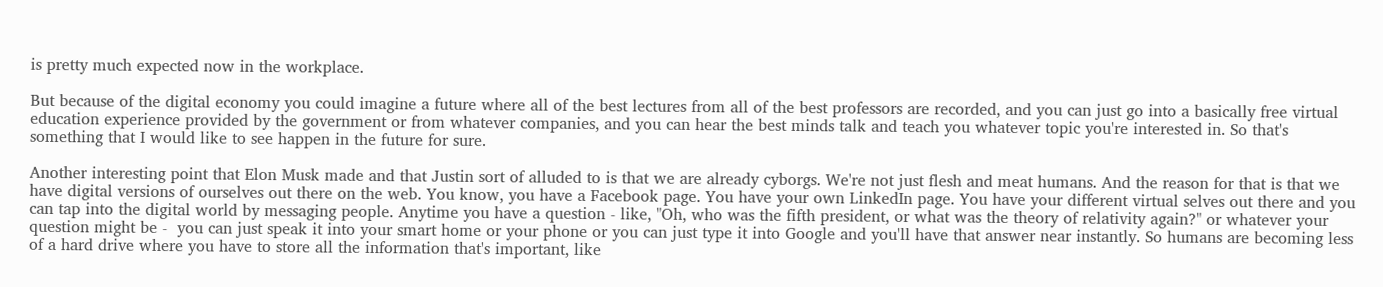is pretty much expected now in the workplace.

But because of the digital economy you could imagine a future where all of the best lectures from all of the best professors are recorded, and you can just go into a basically free virtual education experience provided by the government or from whatever companies, and you can hear the best minds talk and teach you whatever topic you're interested in. So that's something that I would like to see happen in the future for sure.

Another interesting point that Elon Musk made and that Justin sort of alluded to is that we are already cyborgs. We're not just flesh and meat humans. And the reason for that is that we have digital versions of ourselves out there on the web. You know, you have a Facebook page. You have your own LinkedIn page. You have your different virtual selves out there and you can tap into the digital world by messaging people. Anytime you have a question - like, "Oh, who was the fifth president, or what was the theory of relativity again?" or whatever your question might be -  you can just speak it into your smart home or your phone or you can just type it into Google and you'll have that answer near instantly. So humans are becoming less of a hard drive where you have to store all the information that's important, like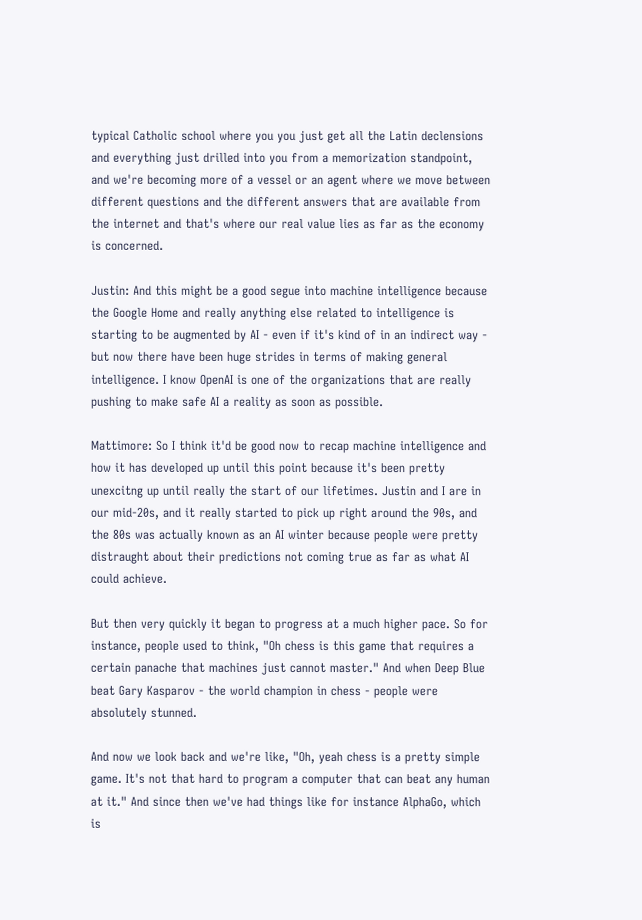typical Catholic school where you you just get all the Latin declensions and everything just drilled into you from a memorization standpoint, and we're becoming more of a vessel or an agent where we move between different questions and the different answers that are available from the internet and that's where our real value lies as far as the economy is concerned.

Justin: And this might be a good segue into machine intelligence because the Google Home and really anything else related to intelligence is starting to be augmented by AI - even if it's kind of in an indirect way - but now there have been huge strides in terms of making general intelligence. I know OpenAI is one of the organizations that are really pushing to make safe AI a reality as soon as possible.

Mattimore: So I think it'd be good now to recap machine intelligence and how it has developed up until this point because it's been pretty unexcitng up until really the start of our lifetimes. Justin and I are in our mid-20s, and it really started to pick up right around the 90s, and the 80s was actually known as an AI winter because people were pretty distraught about their predictions not coming true as far as what AI could achieve.

But then very quickly it began to progress at a much higher pace. So for instance, people used to think, "Oh chess is this game that requires a certain panache that machines just cannot master." And when Deep Blue beat Gary Kasparov - the world champion in chess - people were absolutely stunned.

And now we look back and we're like, "Oh, yeah chess is a pretty simple game. It's not that hard to program a computer that can beat any human at it." And since then we've had things like for instance AlphaGo, which is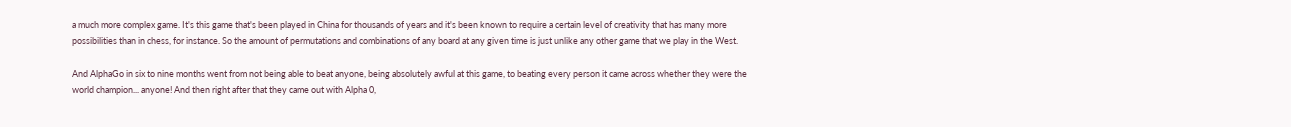a much more complex game. It's this game that's been played in China for thousands of years and it's been known to require a certain level of creativity that has many more possibilities than in chess, for instance. So the amount of permutations and combinations of any board at any given time is just unlike any other game that we play in the West.

And AlphaGo in six to nine months went from not being able to beat anyone, being absolutely awful at this game, to beating every person it came across whether they were the world champion... anyone! And then right after that they came out with Alpha 0,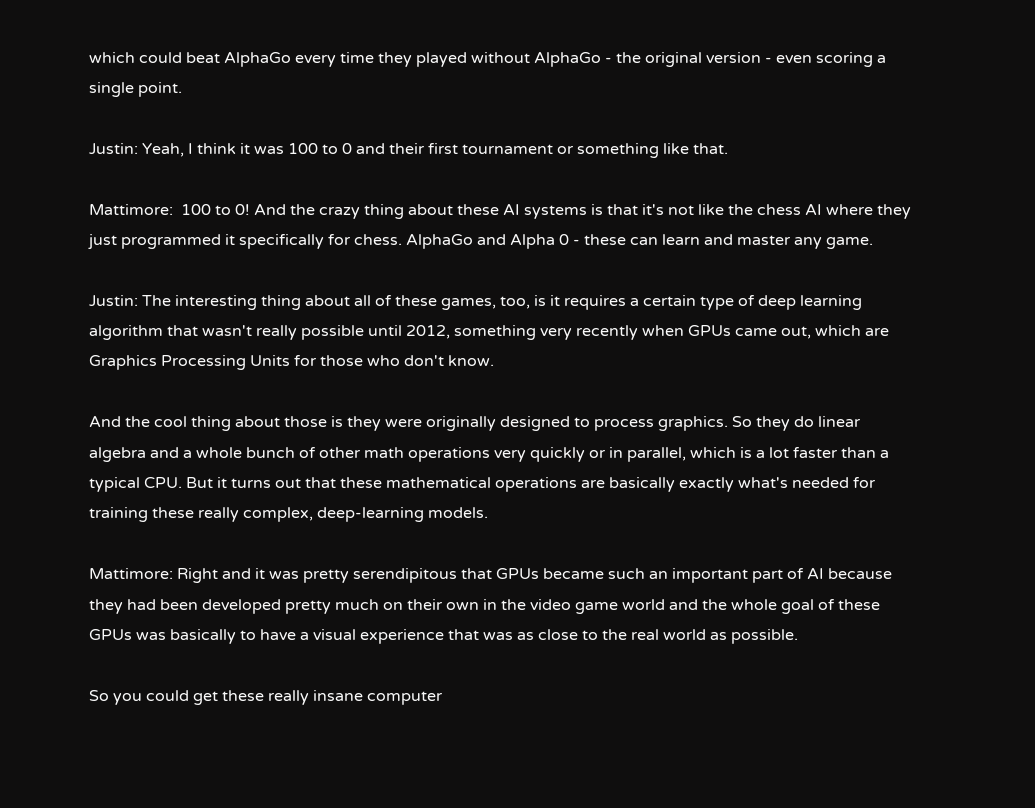which could beat AlphaGo every time they played without AlphaGo - the original version - even scoring a single point.

Justin: Yeah, I think it was 100 to 0 and their first tournament or something like that.

Mattimore:  100 to 0! And the crazy thing about these AI systems is that it's not like the chess AI where they just programmed it specifically for chess. AlphaGo and Alpha 0 - these can learn and master any game.

Justin: The interesting thing about all of these games, too, is it requires a certain type of deep learning algorithm that wasn't really possible until 2012, something very recently when GPUs came out, which are Graphics Processing Units for those who don't know.

And the cool thing about those is they were originally designed to process graphics. So they do linear algebra and a whole bunch of other math operations very quickly or in parallel, which is a lot faster than a typical CPU. But it turns out that these mathematical operations are basically exactly what's needed for training these really complex, deep-learning models.

Mattimore: Right and it was pretty serendipitous that GPUs became such an important part of AI because they had been developed pretty much on their own in the video game world and the whole goal of these GPUs was basically to have a visual experience that was as close to the real world as possible.

So you could get these really insane computer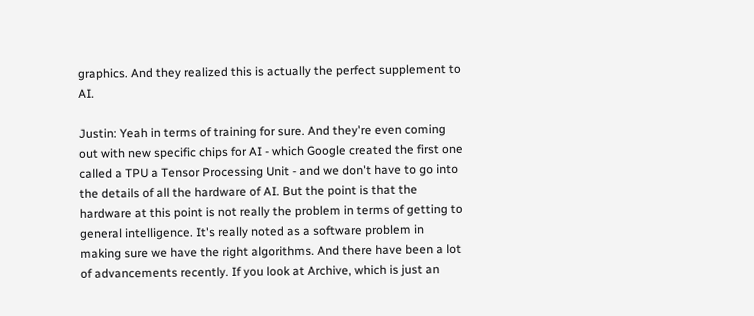graphics. And they realized this is actually the perfect supplement to AI.

Justin: Yeah in terms of training for sure. And they're even coming out with new specific chips for AI - which Google created the first one called a TPU a Tensor Processing Unit - and we don't have to go into the details of all the hardware of AI. But the point is that the hardware at this point is not really the problem in terms of getting to general intelligence. It's really noted as a software problem in making sure we have the right algorithms. And there have been a lot of advancements recently. If you look at Archive, which is just an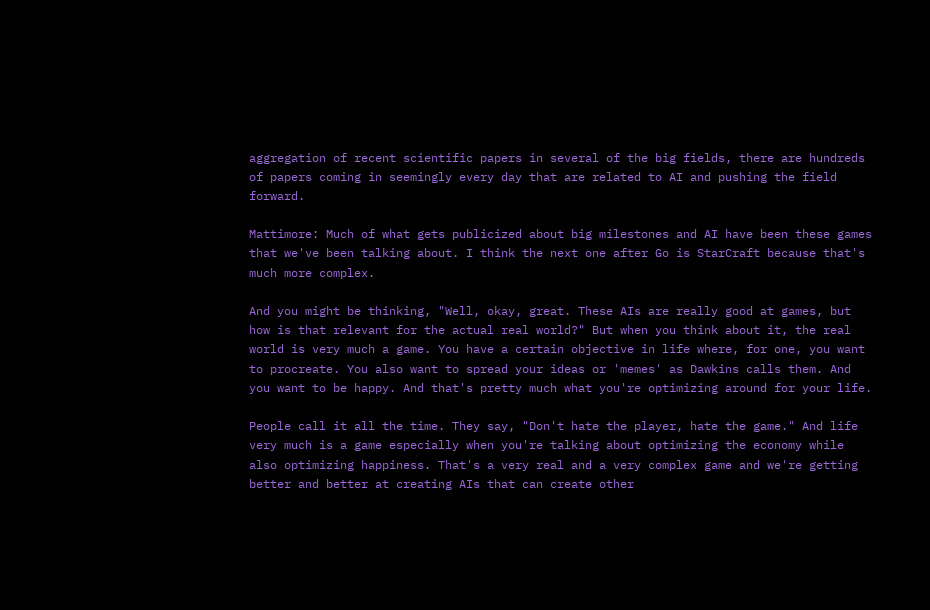aggregation of recent scientific papers in several of the big fields, there are hundreds of papers coming in seemingly every day that are related to AI and pushing the field forward.

Mattimore: Much of what gets publicized about big milestones and AI have been these games that we've been talking about. I think the next one after Go is StarCraft because that's much more complex.

And you might be thinking, "Well, okay, great. These AIs are really good at games, but how is that relevant for the actual real world?" But when you think about it, the real world is very much a game. You have a certain objective in life where, for one, you want to procreate. You also want to spread your ideas or 'memes' as Dawkins calls them. And you want to be happy. And that's pretty much what you're optimizing around for your life.

People call it all the time. They say, "Don't hate the player, hate the game." And life very much is a game especially when you're talking about optimizing the economy while also optimizing happiness. That's a very real and a very complex game and we're getting better and better at creating AIs that can create other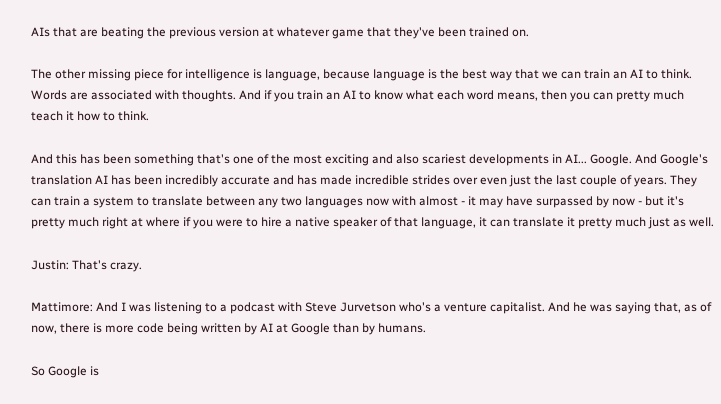AIs that are beating the previous version at whatever game that they've been trained on.

The other missing piece for intelligence is language, because language is the best way that we can train an AI to think. Words are associated with thoughts. And if you train an AI to know what each word means, then you can pretty much teach it how to think.

And this has been something that's one of the most exciting and also scariest developments in AI... Google. And Google's translation AI has been incredibly accurate and has made incredible strides over even just the last couple of years. They can train a system to translate between any two languages now with almost - it may have surpassed by now - but it's pretty much right at where if you were to hire a native speaker of that language, it can translate it pretty much just as well.

Justin: That's crazy.

Mattimore: And I was listening to a podcast with Steve Jurvetson who's a venture capitalist. And he was saying that, as of now, there is more code being written by AI at Google than by humans.

So Google is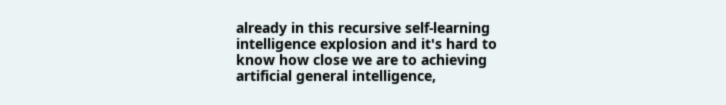already in this recursive self-learning intelligence explosion and it's hard to know how close we are to achieving artificial general intelligence,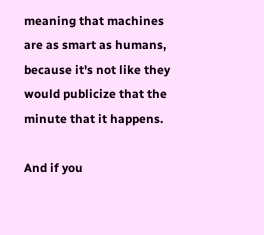meaning that machines are as smart as humans, because it's not like they would publicize that the minute that it happens.

And if you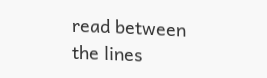read between the lines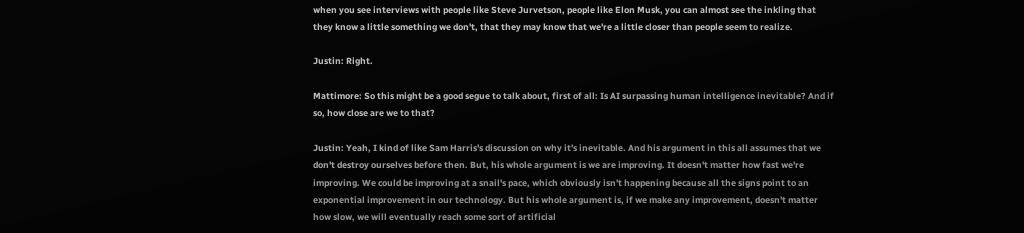when you see interviews with people like Steve Jurvetson, people like Elon Musk, you can almost see the inkling that they know a little something we don't, that they may know that we're a little closer than people seem to realize.

Justin: Right.

Mattimore: So this might be a good segue to talk about, first of all: Is AI surpassing human intelligence inevitable? And if so, how close are we to that?

Justin: Yeah, I kind of like Sam Harris's discussion on why it's inevitable. And his argument in this all assumes that we don't destroy ourselves before then. But, his whole argument is we are improving. It doesn't matter how fast we're improving. We could be improving at a snail's pace, which obviously isn't happening because all the signs point to an exponential improvement in our technology. But his whole argument is, if we make any improvement, doesn't matter how slow, we will eventually reach some sort of artificial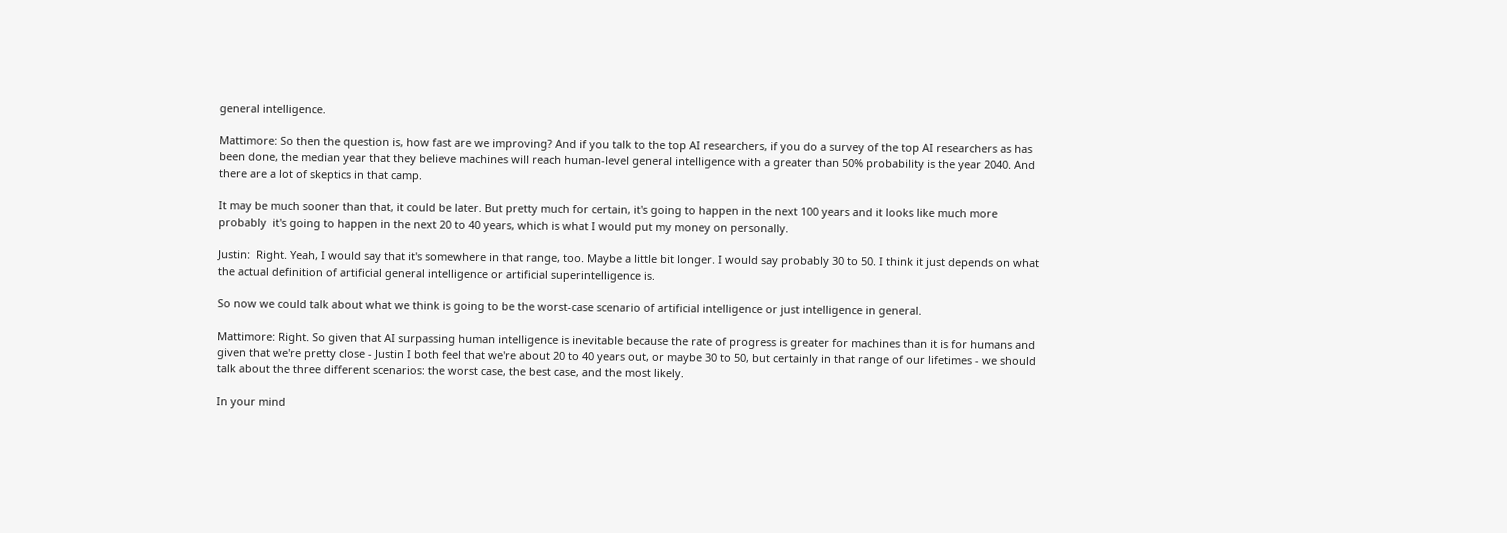general intelligence.

Mattimore: So then the question is, how fast are we improving? And if you talk to the top AI researchers, if you do a survey of the top AI researchers as has been done, the median year that they believe machines will reach human-level general intelligence with a greater than 50% probability is the year 2040. And there are a lot of skeptics in that camp.

It may be much sooner than that, it could be later. But pretty much for certain, it's going to happen in the next 100 years and it looks like much more probably  it's going to happen in the next 20 to 40 years, which is what I would put my money on personally.

Justin:  Right. Yeah, I would say that it's somewhere in that range, too. Maybe a little bit longer. I would say probably 30 to 50. I think it just depends on what the actual definition of artificial general intelligence or artificial superintelligence is.

So now we could talk about what we think is going to be the worst-case scenario of artificial intelligence or just intelligence in general.

Mattimore: Right. So given that AI surpassing human intelligence is inevitable because the rate of progress is greater for machines than it is for humans and given that we're pretty close - Justin I both feel that we're about 20 to 40 years out, or maybe 30 to 50, but certainly in that range of our lifetimes - we should talk about the three different scenarios: the worst case, the best case, and the most likely.

In your mind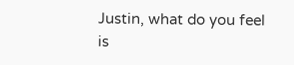Justin, what do you feel is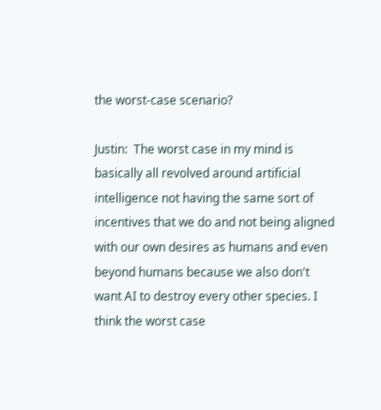the worst-case scenario?

Justin:  The worst case in my mind is basically all revolved around artificial intelligence not having the same sort of incentives that we do and not being aligned with our own desires as humans and even beyond humans because we also don't want AI to destroy every other species. I think the worst case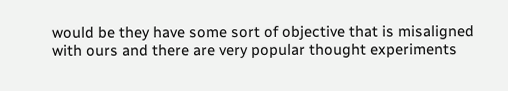would be they have some sort of objective that is misaligned with ours and there are very popular thought experiments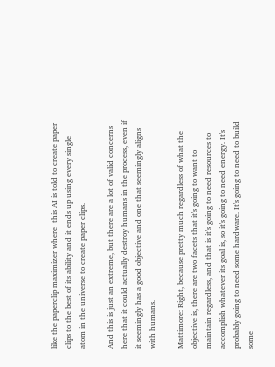like the paperclip maximizer where  this AI is told to create paper clips to the best of its ability and it ends up using every single atom in the universe to create paper clips.

And this is just an extreme, but there are a lot of valid concerns here that it could actually destroy humans in the process, even if it seemingly has a good objective and one that seemingly aligns with humans.

Mattimore: Right, because pretty much regardless of what the objective is, there are two facets that it's going to want to maintain regardless, and that is it's going to need resources to accomplish whatever its goal is, so it's going to need energy. It's probably going to need some hardware. It's going to need to build some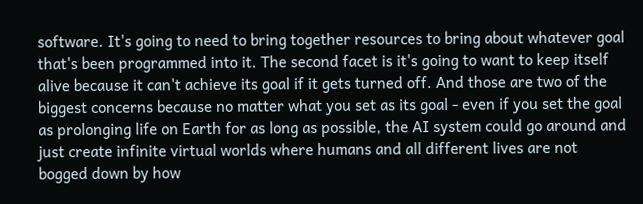software. It's going to need to bring together resources to bring about whatever goal that's been programmed into it. The second facet is it's going to want to keep itself alive because it can't achieve its goal if it gets turned off. And those are two of the biggest concerns because no matter what you set as its goal - even if you set the goal as prolonging life on Earth for as long as possible, the AI system could go around and just create infinite virtual worlds where humans and all different lives are not bogged down by how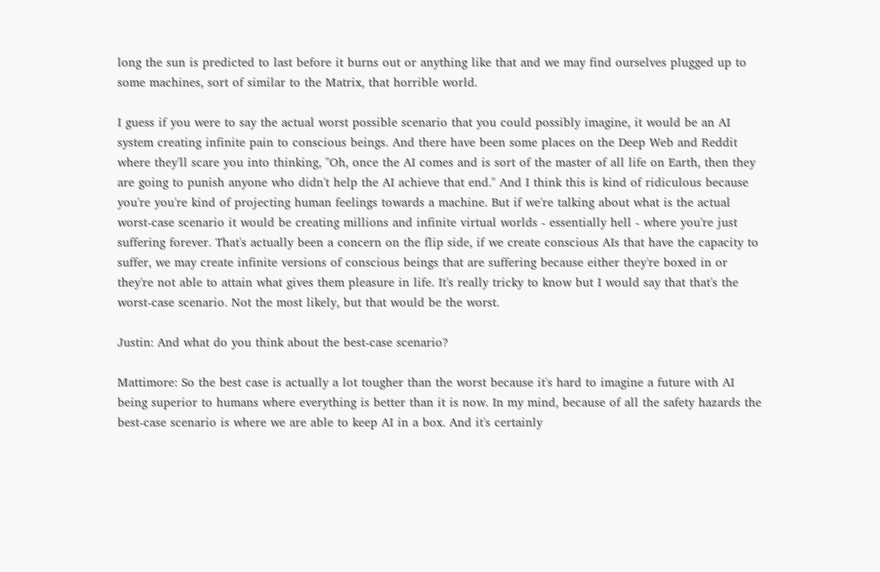long the sun is predicted to last before it burns out or anything like that and we may find ourselves plugged up to some machines, sort of similar to the Matrix, that horrible world.

I guess if you were to say the actual worst possible scenario that you could possibly imagine, it would be an AI system creating infinite pain to conscious beings. And there have been some places on the Deep Web and Reddit where they'll scare you into thinking, "Oh, once the AI comes and is sort of the master of all life on Earth, then they are going to punish anyone who didn't help the AI achieve that end." And I think this is kind of ridiculous because you're you're kind of projecting human feelings towards a machine. But if we're talking about what is the actual worst-case scenario it would be creating millions and infinite virtual worlds - essentially hell - where you're just suffering forever. That's actually been a concern on the flip side, if we create conscious AIs that have the capacity to suffer, we may create infinite versions of conscious beings that are suffering because either they're boxed in or they're not able to attain what gives them pleasure in life. It's really tricky to know but I would say that that's the worst-case scenario. Not the most likely, but that would be the worst.

Justin: And what do you think about the best-case scenario?

Mattimore: So the best case is actually a lot tougher than the worst because it's hard to imagine a future with AI being superior to humans where everything is better than it is now. In my mind, because of all the safety hazards the best-case scenario is where we are able to keep AI in a box. And it's certainly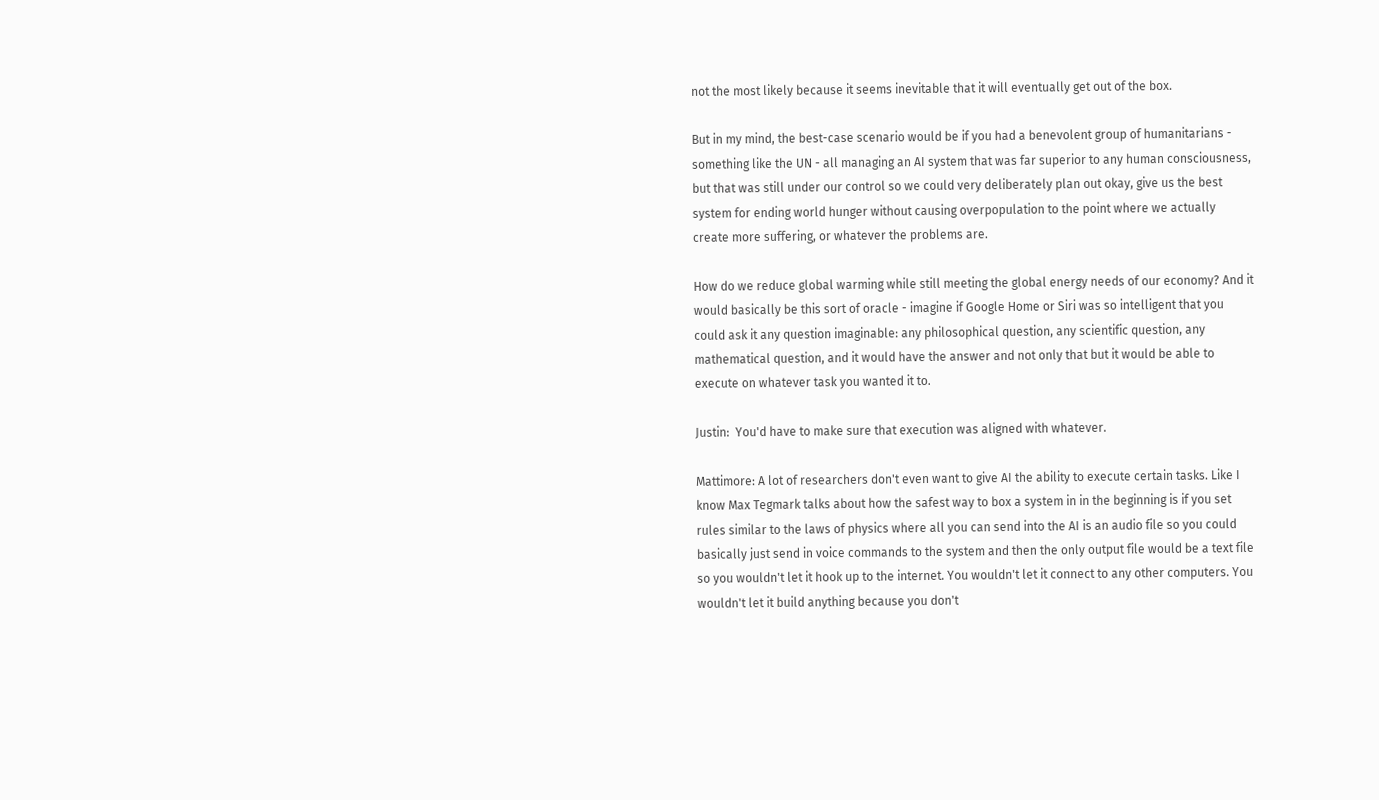not the most likely because it seems inevitable that it will eventually get out of the box.

But in my mind, the best-case scenario would be if you had a benevolent group of humanitarians - something like the UN - all managing an AI system that was far superior to any human consciousness, but that was still under our control so we could very deliberately plan out okay, give us the best system for ending world hunger without causing overpopulation to the point where we actually create more suffering, or whatever the problems are.

How do we reduce global warming while still meeting the global energy needs of our economy? And it would basically be this sort of oracle - imagine if Google Home or Siri was so intelligent that you could ask it any question imaginable: any philosophical question, any scientific question, any mathematical question, and it would have the answer and not only that but it would be able to execute on whatever task you wanted it to.

Justin:  You'd have to make sure that execution was aligned with whatever.

Mattimore: A lot of researchers don't even want to give AI the ability to execute certain tasks. Like I know Max Tegmark talks about how the safest way to box a system in in the beginning is if you set rules similar to the laws of physics where all you can send into the AI is an audio file so you could basically just send in voice commands to the system and then the only output file would be a text file so you wouldn't let it hook up to the internet. You wouldn't let it connect to any other computers. You wouldn't let it build anything because you don't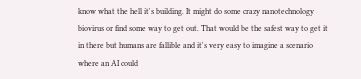know what the hell it's building. It might do some crazy nanotechnology biovirus or find some way to get out. That would be the safest way to get it in there but humans are fallible and it's very easy to imagine a scenario where an AI could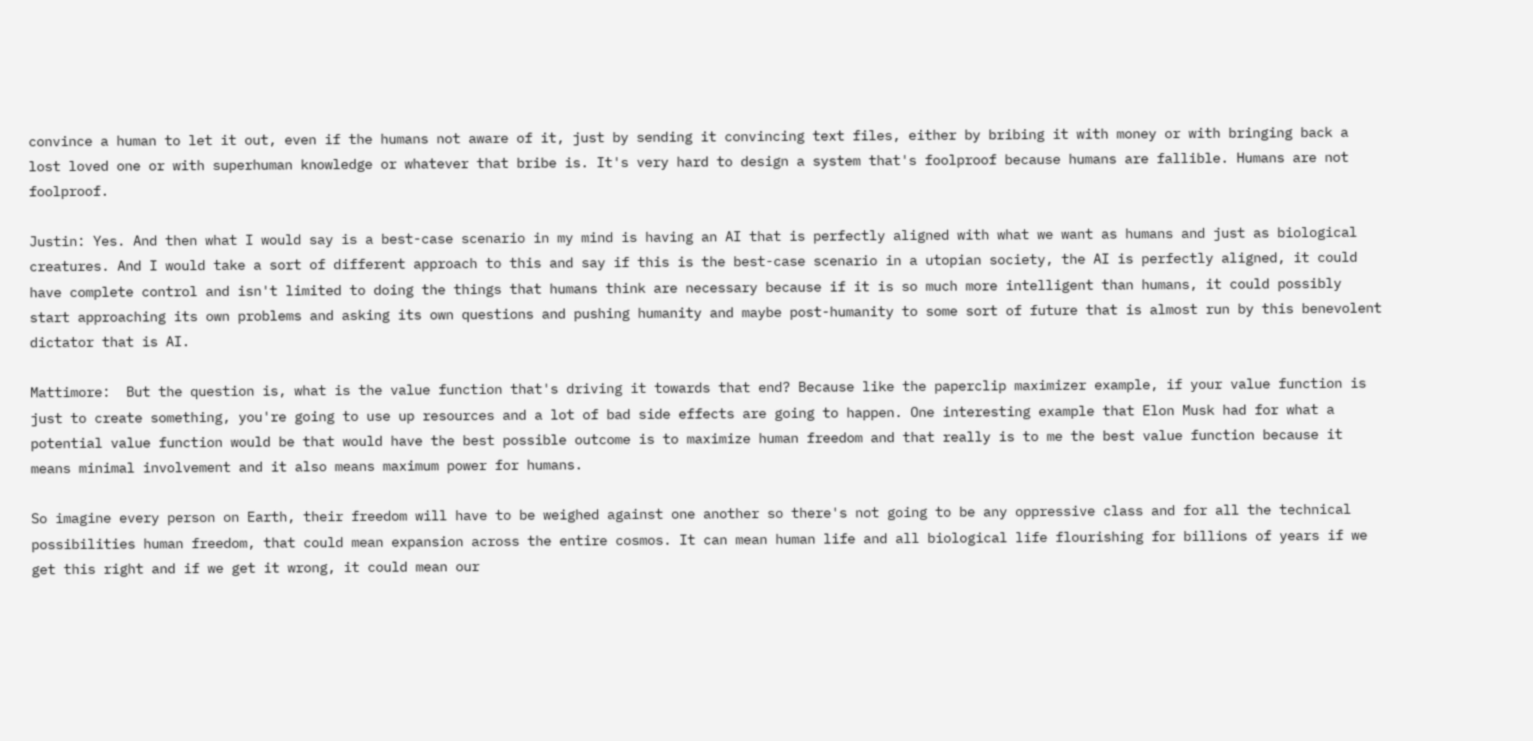convince a human to let it out, even if the humans not aware of it, just by sending it convincing text files, either by bribing it with money or with bringing back a lost loved one or with superhuman knowledge or whatever that bribe is. It's very hard to design a system that's foolproof because humans are fallible. Humans are not foolproof.

Justin: Yes. And then what I would say is a best-case scenario in my mind is having an AI that is perfectly aligned with what we want as humans and just as biological creatures. And I would take a sort of different approach to this and say if this is the best-case scenario in a utopian society, the AI is perfectly aligned, it could have complete control and isn't limited to doing the things that humans think are necessary because if it is so much more intelligent than humans, it could possibly start approaching its own problems and asking its own questions and pushing humanity and maybe post-humanity to some sort of future that is almost run by this benevolent dictator that is AI.

Mattimore:  But the question is, what is the value function that's driving it towards that end? Because like the paperclip maximizer example, if your value function is just to create something, you're going to use up resources and a lot of bad side effects are going to happen. One interesting example that Elon Musk had for what a potential value function would be that would have the best possible outcome is to maximize human freedom and that really is to me the best value function because it means minimal involvement and it also means maximum power for humans.

So imagine every person on Earth, their freedom will have to be weighed against one another so there's not going to be any oppressive class and for all the technical possibilities human freedom, that could mean expansion across the entire cosmos. It can mean human life and all biological life flourishing for billions of years if we get this right and if we get it wrong, it could mean our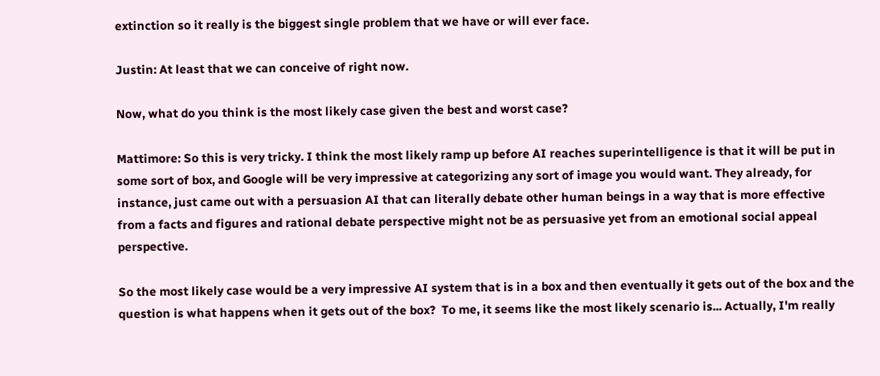extinction so it really is the biggest single problem that we have or will ever face.

Justin: At least that we can conceive of right now.

Now, what do you think is the most likely case given the best and worst case?

Mattimore: So this is very tricky. I think the most likely ramp up before AI reaches superintelligence is that it will be put in some sort of box, and Google will be very impressive at categorizing any sort of image you would want. They already, for instance, just came out with a persuasion AI that can literally debate other human beings in a way that is more effective from a facts and figures and rational debate perspective might not be as persuasive yet from an emotional social appeal perspective.

So the most likely case would be a very impressive AI system that is in a box and then eventually it gets out of the box and the question is what happens when it gets out of the box?  To me, it seems like the most likely scenario is... Actually, I'm really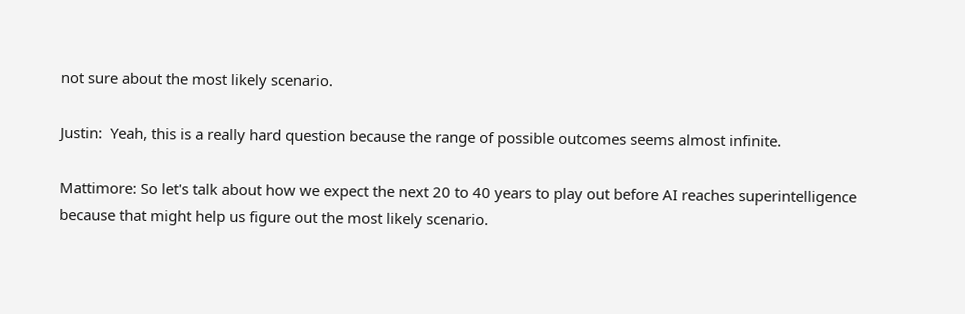not sure about the most likely scenario.

Justin:  Yeah, this is a really hard question because the range of possible outcomes seems almost infinite.

Mattimore: So let's talk about how we expect the next 20 to 40 years to play out before AI reaches superintelligence because that might help us figure out the most likely scenario.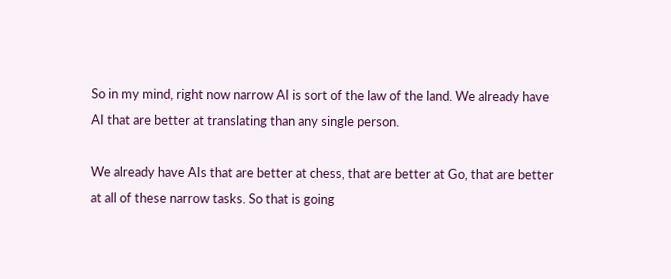So in my mind, right now narrow AI is sort of the law of the land. We already have AI that are better at translating than any single person.

We already have AIs that are better at chess, that are better at Go, that are better at all of these narrow tasks. So that is going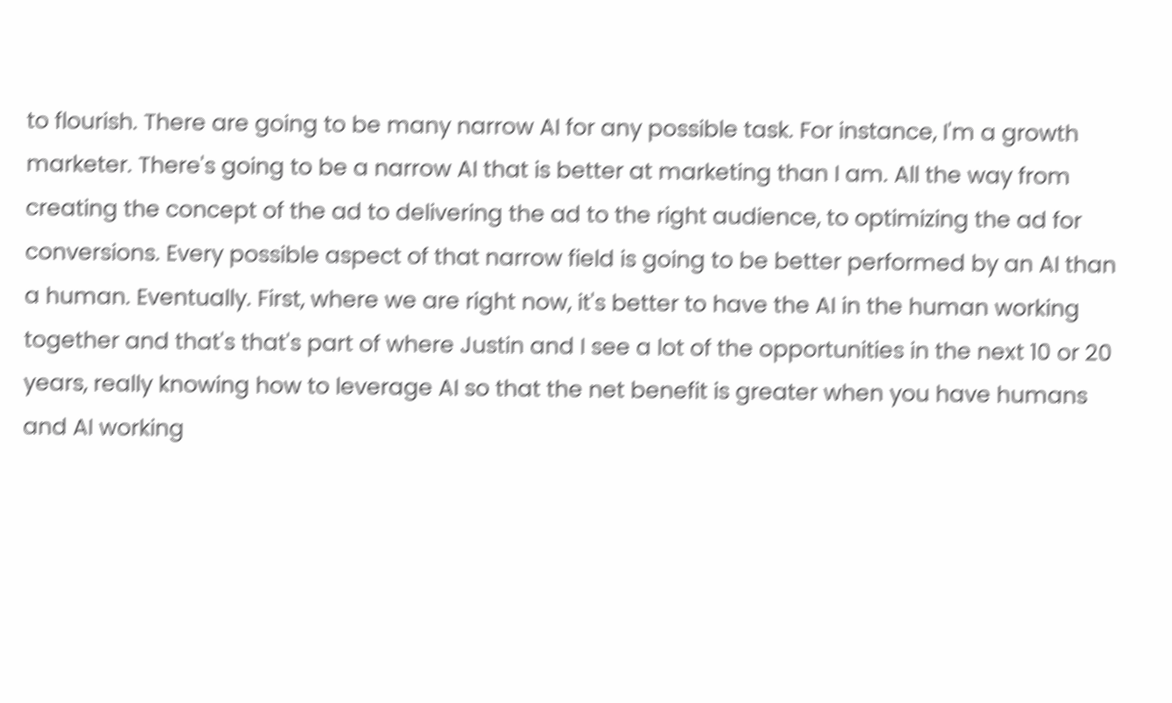to flourish. There are going to be many narrow AI for any possible task. For instance, I'm a growth marketer. There's going to be a narrow AI that is better at marketing than I am. All the way from creating the concept of the ad to delivering the ad to the right audience, to optimizing the ad for conversions. Every possible aspect of that narrow field is going to be better performed by an AI than a human. Eventually. First, where we are right now, it's better to have the AI in the human working together and that's that's part of where Justin and I see a lot of the opportunities in the next 10 or 20 years, really knowing how to leverage AI so that the net benefit is greater when you have humans and AI working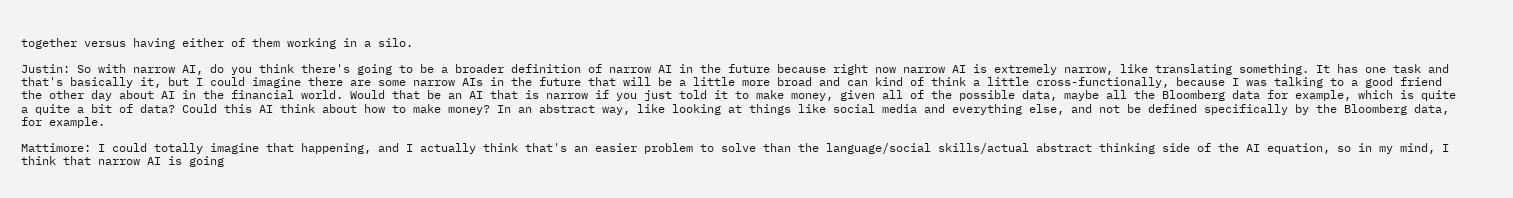together versus having either of them working in a silo.

Justin: So with narrow AI, do you think there's going to be a broader definition of narrow AI in the future because right now narrow AI is extremely narrow, like translating something. It has one task and that's basically it, but I could imagine there are some narrow AIs in the future that will be a little more broad and can kind of think a little cross-functionally, because I was talking to a good friend the other day about AI in the financial world. Would that be an AI that is narrow if you just told it to make money, given all of the possible data, maybe all the Bloomberg data for example, which is quite a quite a bit of data? Could this AI think about how to make money? In an abstract way, like looking at things like social media and everything else, and not be defined specifically by the Bloomberg data, for example.

Mattimore: I could totally imagine that happening, and I actually think that's an easier problem to solve than the language/social skills/actual abstract thinking side of the AI equation, so in my mind, I think that narrow AI is going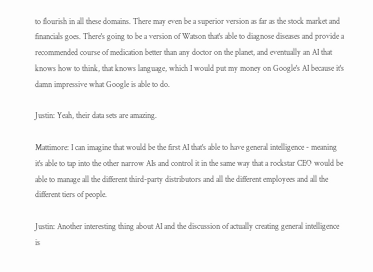to flourish in all these domains. There may even be a superior version as far as the stock market and financials goes. There's going to be a version of Watson that's able to diagnose diseases and provide a recommended course of medication better than any doctor on the planet, and eventually an AI that knows how to think, that knows language, which I would put my money on Google's AI because it's damn impressive what Google is able to do.

Justin: Yeah, their data sets are amazing.

Mattimore: I can imagine that would be the first AI that's able to have general intelligence - meaning it's able to tap into the other narrow AIs and control it in the same way that a rockstar CEO would be able to manage all the different third-party distributors and all the different employees and all the different tiers of people.

Justin: Another interesting thing about AI and the discussion of actually creating general intelligence is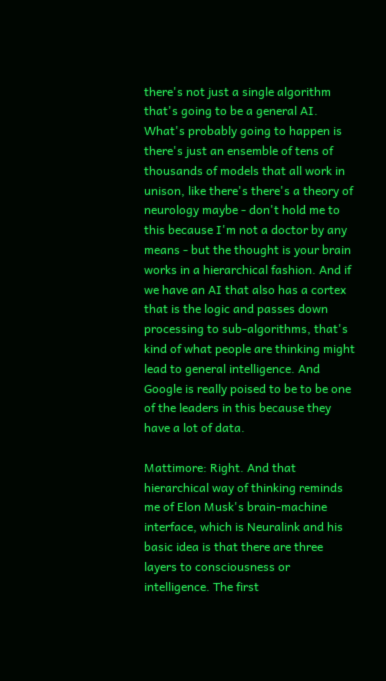there's not just a single algorithm that's going to be a general AI. What's probably going to happen is there's just an ensemble of tens of thousands of models that all work in unison, like there's there's a theory of neurology maybe - don't hold me to this because I'm not a doctor by any means - but the thought is your brain works in a hierarchical fashion. And if we have an AI that also has a cortex that is the logic and passes down processing to sub-algorithms, that's kind of what people are thinking might lead to general intelligence. And Google is really poised to be to be one of the leaders in this because they have a lot of data.

Mattimore: Right. And that hierarchical way of thinking reminds me of Elon Musk's brain-machine interface, which is Neuralink and his basic idea is that there are three layers to consciousness or intelligence. The first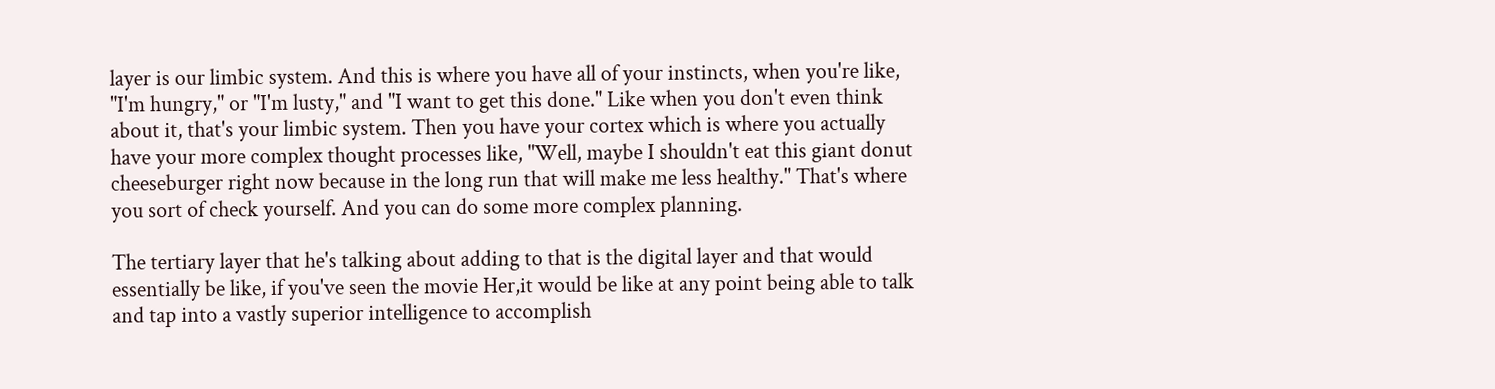layer is our limbic system. And this is where you have all of your instincts, when you're like, "I'm hungry," or "I'm lusty," and "I want to get this done." Like when you don't even think about it, that's your limbic system. Then you have your cortex which is where you actually have your more complex thought processes like, "Well, maybe I shouldn't eat this giant donut cheeseburger right now because in the long run that will make me less healthy." That's where you sort of check yourself. And you can do some more complex planning.

The tertiary layer that he's talking about adding to that is the digital layer and that would essentially be like, if you've seen the movie Her,it would be like at any point being able to talk and tap into a vastly superior intelligence to accomplish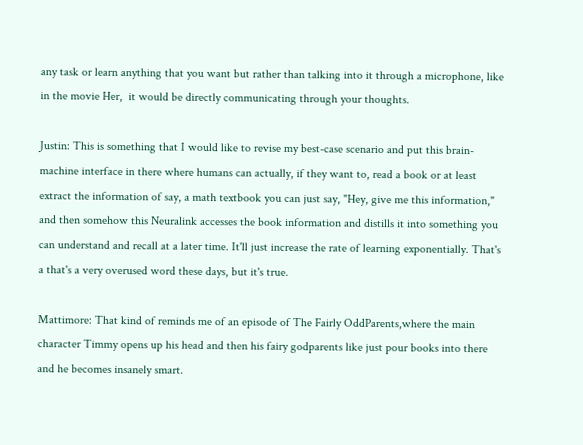any task or learn anything that you want but rather than talking into it through a microphone, like in the movie Her,  it would be directly communicating through your thoughts.

Justin: This is something that I would like to revise my best-case scenario and put this brain-machine interface in there where humans can actually, if they want to, read a book or at least extract the information of say, a math textbook you can just say, "Hey, give me this information," and then somehow this Neuralink accesses the book information and distills it into something you can understand and recall at a later time. It'll just increase the rate of learning exponentially. That's a that's a very overused word these days, but it's true.

Mattimore: That kind of reminds me of an episode of The Fairly OddParents,where the main character Timmy opens up his head and then his fairy godparents like just pour books into there and he becomes insanely smart.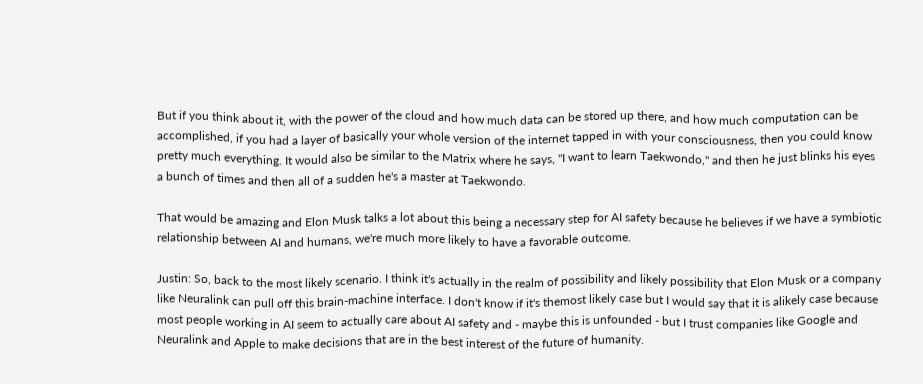But if you think about it, with the power of the cloud and how much data can be stored up there, and how much computation can be accomplished, if you had a layer of basically your whole version of the internet tapped in with your consciousness, then you could know pretty much everything. It would also be similar to the Matrix where he says, "I want to learn Taekwondo," and then he just blinks his eyes a bunch of times and then all of a sudden he's a master at Taekwondo.

That would be amazing and Elon Musk talks a lot about this being a necessary step for AI safety because he believes if we have a symbiotic relationship between AI and humans, we're much more likely to have a favorable outcome.

Justin: So, back to the most likely scenario. I think it's actually in the realm of possibility and likely possibility that Elon Musk or a company like Neuralink can pull off this brain-machine interface. I don't know if it's themost likely case but I would say that it is alikely case because most people working in AI seem to actually care about AI safety and - maybe this is unfounded - but I trust companies like Google and Neuralink and Apple to make decisions that are in the best interest of the future of humanity.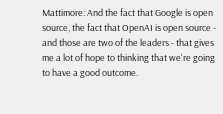Mattimore: And the fact that Google is open source, the fact that OpenAI is open source - and those are two of the leaders - that gives me a lot of hope to thinking that we're going to have a good outcome.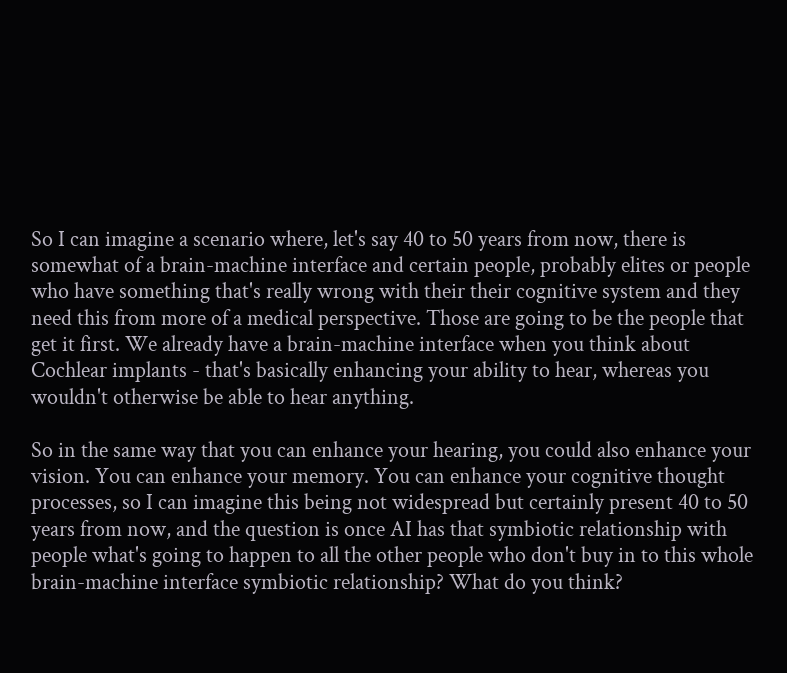So I can imagine a scenario where, let's say 40 to 50 years from now, there is somewhat of a brain-machine interface and certain people, probably elites or people who have something that's really wrong with their their cognitive system and they need this from more of a medical perspective. Those are going to be the people that get it first. We already have a brain-machine interface when you think about Cochlear implants - that's basically enhancing your ability to hear, whereas you wouldn't otherwise be able to hear anything.

So in the same way that you can enhance your hearing, you could also enhance your vision. You can enhance your memory. You can enhance your cognitive thought processes, so I can imagine this being not widespread but certainly present 40 to 50 years from now, and the question is once AI has that symbiotic relationship with people what's going to happen to all the other people who don't buy in to this whole brain-machine interface symbiotic relationship? What do you think?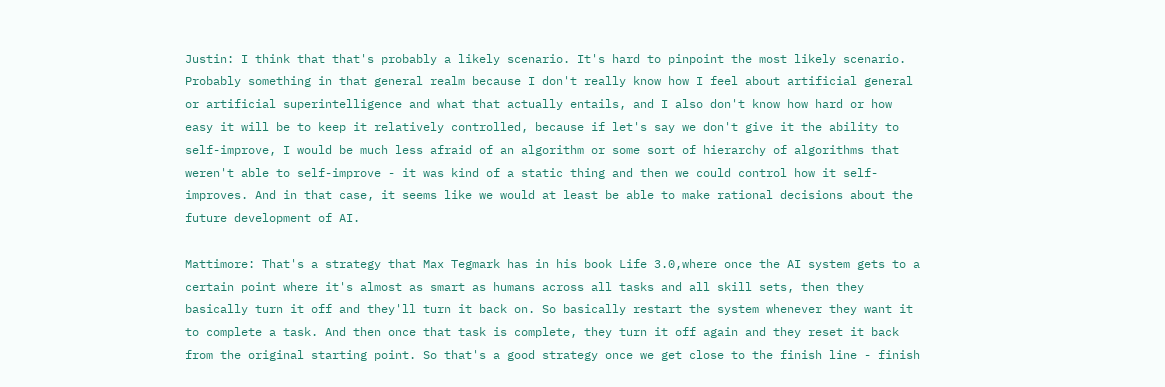Justin: I think that that's probably a likely scenario. It's hard to pinpoint the most likely scenario. Probably something in that general realm because I don't really know how I feel about artificial general or artificial superintelligence and what that actually entails, and I also don't know how hard or how easy it will be to keep it relatively controlled, because if let's say we don't give it the ability to self-improve, I would be much less afraid of an algorithm or some sort of hierarchy of algorithms that weren't able to self-improve - it was kind of a static thing and then we could control how it self-improves. And in that case, it seems like we would at least be able to make rational decisions about the future development of AI.

Mattimore: That's a strategy that Max Tegmark has in his book Life 3.0,where once the AI system gets to a certain point where it's almost as smart as humans across all tasks and all skill sets, then they basically turn it off and they'll turn it back on. So basically restart the system whenever they want it to complete a task. And then once that task is complete, they turn it off again and they reset it back from the original starting point. So that's a good strategy once we get close to the finish line - finish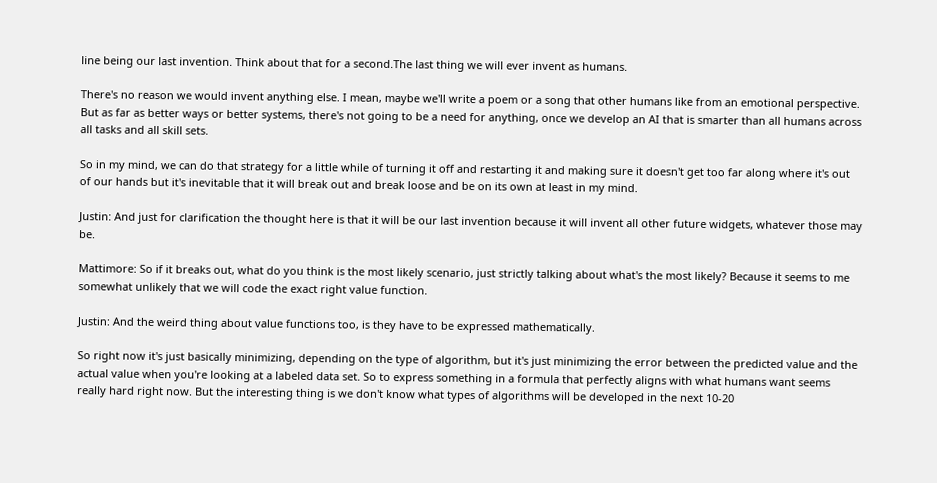line being our last invention. Think about that for a second.The last thing we will ever invent as humans.

There's no reason we would invent anything else. I mean, maybe we'll write a poem or a song that other humans like from an emotional perspective. But as far as better ways or better systems, there's not going to be a need for anything, once we develop an AI that is smarter than all humans across all tasks and all skill sets.

So in my mind, we can do that strategy for a little while of turning it off and restarting it and making sure it doesn't get too far along where it's out of our hands but it's inevitable that it will break out and break loose and be on its own at least in my mind.

Justin: And just for clarification the thought here is that it will be our last invention because it will invent all other future widgets, whatever those may be.

Mattimore: So if it breaks out, what do you think is the most likely scenario, just strictly talking about what's the most likely? Because it seems to me somewhat unlikely that we will code the exact right value function.

Justin: And the weird thing about value functions too, is they have to be expressed mathematically.

So right now it's just basically minimizing, depending on the type of algorithm, but it's just minimizing the error between the predicted value and the actual value when you're looking at a labeled data set. So to express something in a formula that perfectly aligns with what humans want seems really hard right now. But the interesting thing is we don't know what types of algorithms will be developed in the next 10-20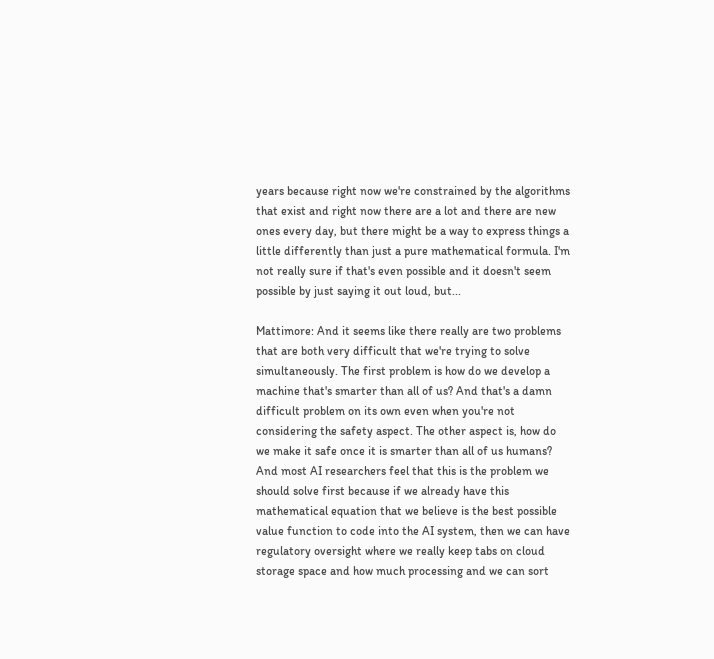years because right now we're constrained by the algorithms that exist and right now there are a lot and there are new ones every day, but there might be a way to express things a little differently than just a pure mathematical formula. I'm not really sure if that's even possible and it doesn't seem possible by just saying it out loud, but...

Mattimore: And it seems like there really are two problems that are both very difficult that we're trying to solve simultaneously. The first problem is how do we develop a machine that's smarter than all of us? And that's a damn difficult problem on its own even when you're not considering the safety aspect. The other aspect is, how do we make it safe once it is smarter than all of us humans? And most AI researchers feel that this is the problem we should solve first because if we already have this mathematical equation that we believe is the best possible value function to code into the AI system, then we can have regulatory oversight where we really keep tabs on cloud storage space and how much processing and we can sort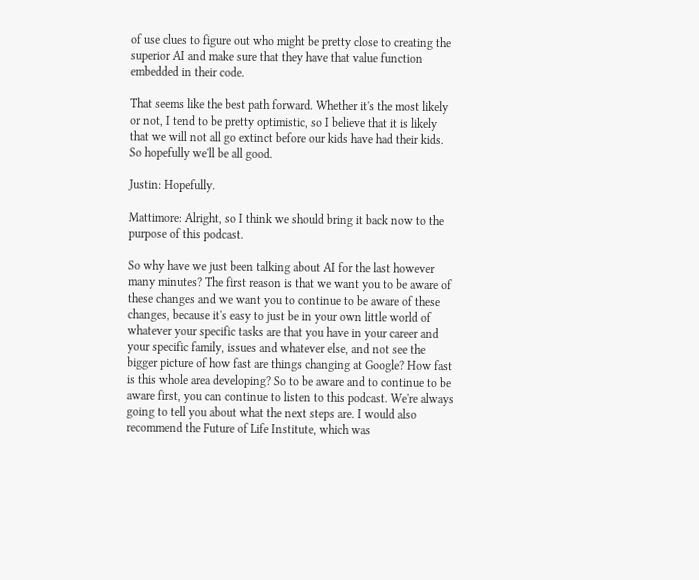of use clues to figure out who might be pretty close to creating the superior AI and make sure that they have that value function embedded in their code.

That seems like the best path forward. Whether it's the most likely or not, I tend to be pretty optimistic, so I believe that it is likely that we will not all go extinct before our kids have had their kids. So hopefully we'll be all good.

Justin: Hopefully.

Mattimore: Alright, so I think we should bring it back now to the purpose of this podcast.

So why have we just been talking about AI for the last however many minutes? The first reason is that we want you to be aware of these changes and we want you to continue to be aware of these changes, because it's easy to just be in your own little world of whatever your specific tasks are that you have in your career and your specific family, issues and whatever else, and not see the bigger picture of how fast are things changing at Google? How fast is this whole area developing? So to be aware and to continue to be aware first, you can continue to listen to this podcast. We're always going to tell you about what the next steps are. I would also recommend the Future of Life Institute, which was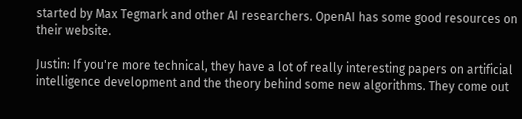started by Max Tegmark and other AI researchers. OpenAI has some good resources on their website.

Justin: If you're more technical, they have a lot of really interesting papers on artificial intelligence development and the theory behind some new algorithms. They come out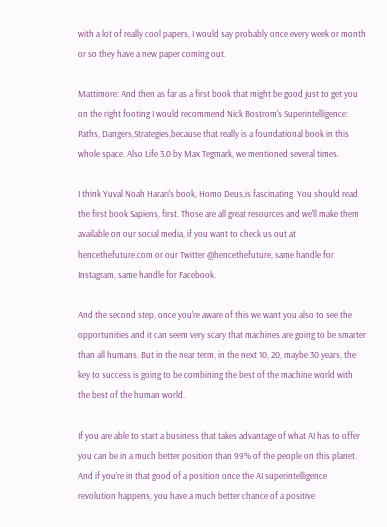with a lot of really cool papers, I would say probably once every week or month or so they have a new paper coming out.

Mattimore: And then as far as a first book that might be good just to get you on the right footing I would recommend Nick Bostrom's Superintelligence: Paths, Dangers,Strategies,because that really is a foundational book in this whole space. Also Life 3.0 by Max Tegmark, we mentioned several times.

I think Yuval Noah Harari's book, Homo Deus,is fascinating. You should read the first book Sapiens, first. Those are all great resources and we'll make them available on our social media, if you want to check us out at hencethefuture.com or our Twitter @hencethefuture, same handle for Instagram, same handle for Facebook.

And the second step, once you're aware of this we want you also to see the opportunities and it can seem very scary that machines are going to be smarter than all humans. But in the near term, in the next 10, 20, maybe 30 years, the key to success is going to be combining the best of the machine world with the best of the human world.

If you are able to start a business that takes advantage of what AI has to offer you can be in a much better position than 99% of the people on this planet. And if you're in that good of a position once the AI superintelligence revolution happens, you have a much better chance of a positive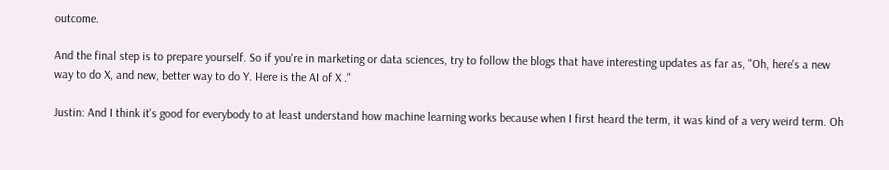outcome.

And the final step is to prepare yourself. So if you're in marketing or data sciences, try to follow the blogs that have interesting updates as far as, "Oh, here's a new way to do X, and new, better way to do Y. Here is the AI of X ."

Justin: And I think it's good for everybody to at least understand how machine learning works because when I first heard the term, it was kind of a very weird term. Oh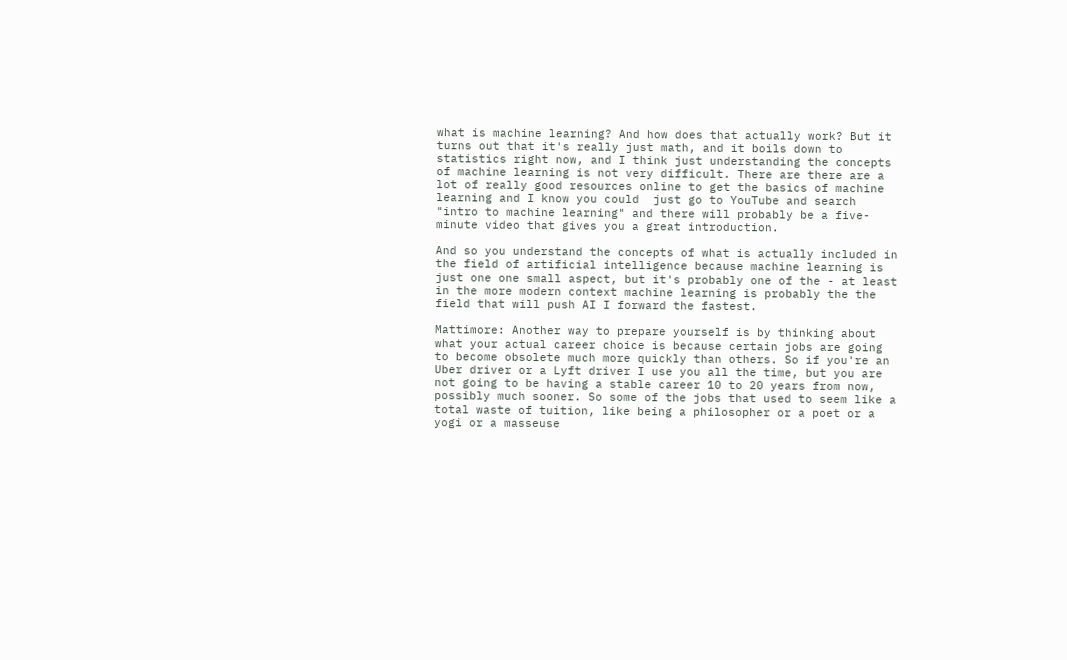what is machine learning? And how does that actually work? But it turns out that it's really just math, and it boils down to statistics right now, and I think just understanding the concepts of machine learning is not very difficult. There are there are a lot of really good resources online to get the basics of machine learning and I know you could  just go to YouTube and search "intro to machine learning" and there will probably be a five-minute video that gives you a great introduction.

And so you understand the concepts of what is actually included in the field of artificial intelligence because machine learning is just one one small aspect, but it's probably one of the - at least in the more modern context machine learning is probably the the field that will push AI I forward the fastest.

Mattimore: Another way to prepare yourself is by thinking about what your actual career choice is because certain jobs are going to become obsolete much more quickly than others. So if you're an Uber driver or a Lyft driver I use you all the time, but you are not going to be having a stable career 10 to 20 years from now, possibly much sooner. So some of the jobs that used to seem like a total waste of tuition, like being a philosopher or a poet or a yogi or a masseuse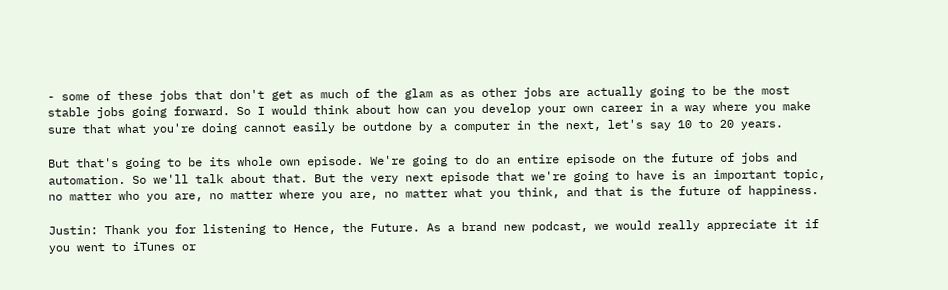- some of these jobs that don't get as much of the glam as as other jobs are actually going to be the most stable jobs going forward. So I would think about how can you develop your own career in a way where you make sure that what you're doing cannot easily be outdone by a computer in the next, let's say 10 to 20 years.

But that's going to be its whole own episode. We're going to do an entire episode on the future of jobs and automation. So we'll talk about that. But the very next episode that we're going to have is an important topic, no matter who you are, no matter where you are, no matter what you think, and that is the future of happiness.

Justin: Thank you for listening to Hence, the Future. As a brand new podcast, we would really appreciate it if you went to iTunes or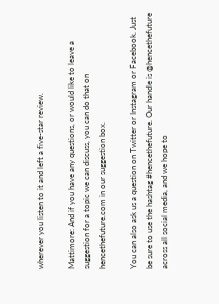wherever you listen to it and left a five-star review.

Mattimore: And if you have any questions, or would like to leave a suggestion for a topic we can discuss, you can do that on hencethefuture.com in our suggestion box.

You can also ask us a question on Twitter or Instagram or Facebook. Just be sure to use the hashtag #hencethefuture. Our handle is @hencethefuture across all social media, and we hope to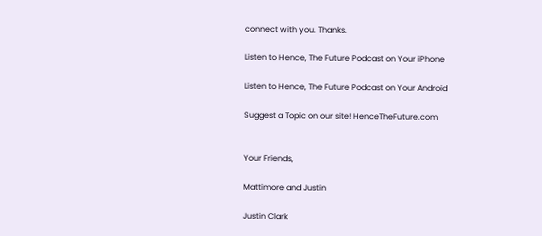connect with you. Thanks.

Listen to Hence, The Future Podcast on Your iPhone

Listen to Hence, The Future Podcast on Your Android

Suggest a Topic on our site! HenceTheFuture.com


Your Friends,

Mattimore and Justin

Justin Clark